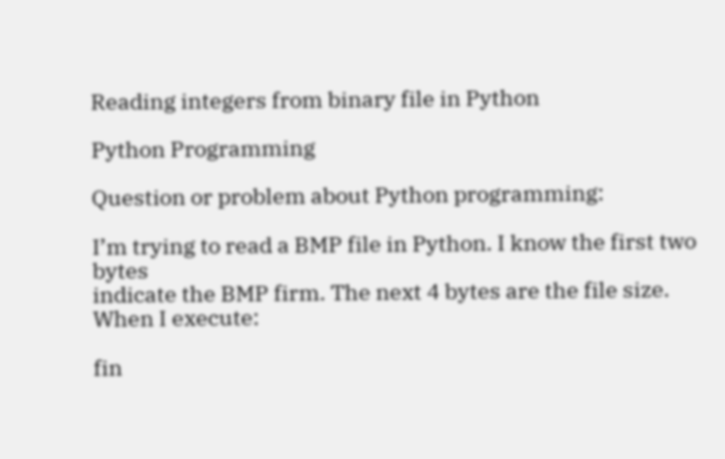Reading integers from binary file in Python

Python Programming

Question or problem about Python programming:

I’m trying to read a BMP file in Python. I know the first two bytes
indicate the BMP firm. The next 4 bytes are the file size. When I execute:

fin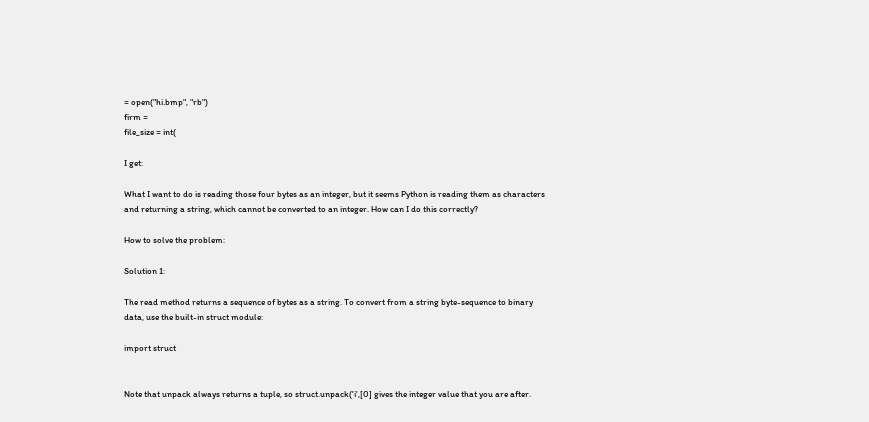= open("hi.bmp", "rb")
firm =
file_size = int(

I get:

What I want to do is reading those four bytes as an integer, but it seems Python is reading them as characters and returning a string, which cannot be converted to an integer. How can I do this correctly?

How to solve the problem:

Solution 1:

The read method returns a sequence of bytes as a string. To convert from a string byte-sequence to binary data, use the built-in struct module:

import struct


Note that unpack always returns a tuple, so struct.unpack('i',[0] gives the integer value that you are after.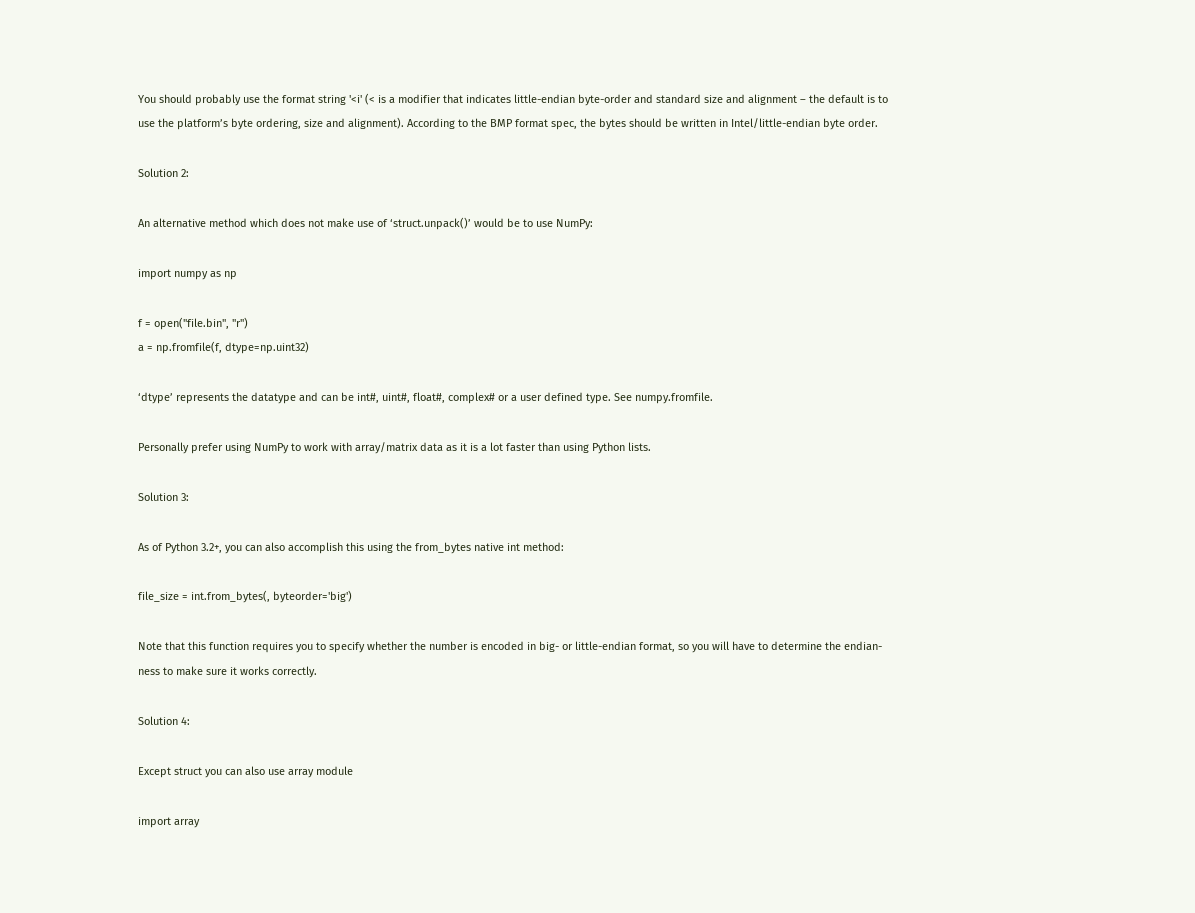You should probably use the format string '<i' (< is a modifier that indicates little-endian byte-order and standard size and alignment – the default is to use the platform’s byte ordering, size and alignment). According to the BMP format spec, the bytes should be written in Intel/little-endian byte order.

Solution 2:

An alternative method which does not make use of ‘struct.unpack()’ would be to use NumPy:

import numpy as np

f = open("file.bin", "r")
a = np.fromfile(f, dtype=np.uint32)

‘dtype’ represents the datatype and can be int#, uint#, float#, complex# or a user defined type. See numpy.fromfile.

Personally prefer using NumPy to work with array/matrix data as it is a lot faster than using Python lists.

Solution 3:

As of Python 3.2+, you can also accomplish this using the from_bytes native int method:

file_size = int.from_bytes(, byteorder='big')

Note that this function requires you to specify whether the number is encoded in big- or little-endian format, so you will have to determine the endian-ness to make sure it works correctly.

Solution 4:

Except struct you can also use array module

import array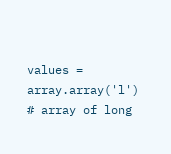values = array.array('l') # array of long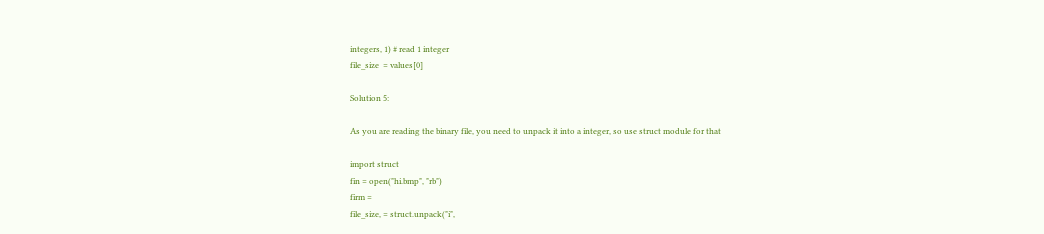integers, 1) # read 1 integer
file_size  = values[0]

Solution 5:

As you are reading the binary file, you need to unpack it into a integer, so use struct module for that

import struct
fin = open("hi.bmp", "rb")
firm =
file_size, = struct.unpack("i",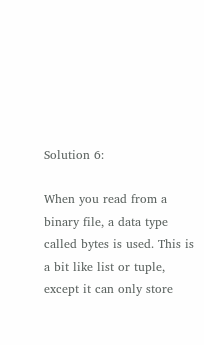Solution 6:

When you read from a binary file, a data type called bytes is used. This is a bit like list or tuple, except it can only store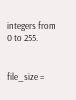integers from 0 to 255.


file_size =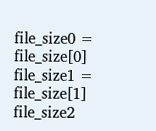file_size0 = file_size[0]
file_size1 = file_size[1]
file_size2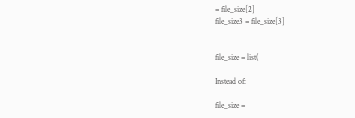= file_size[2]
file_size3 = file_size[3]


file_size = list(

Instead of:

file_size =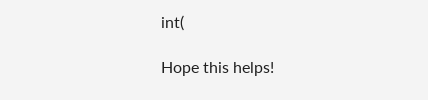int(

Hope this helps!